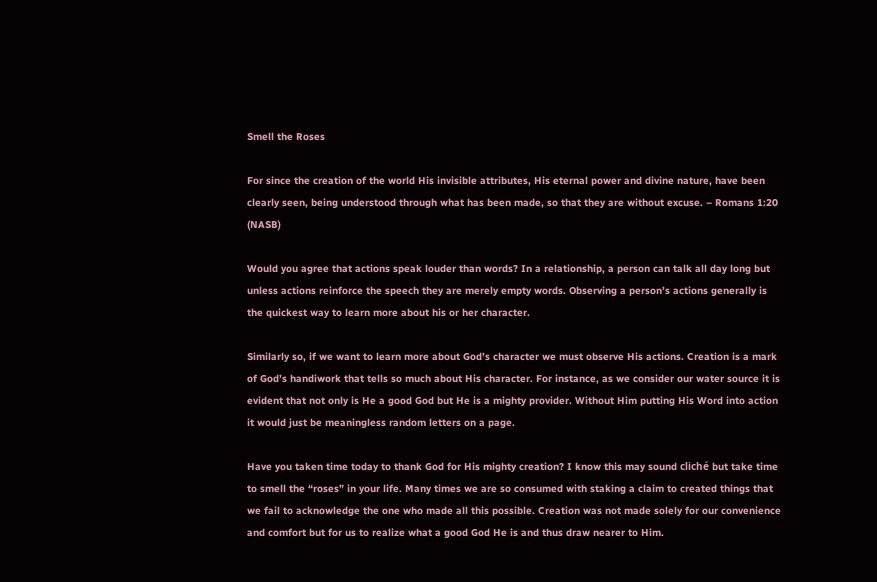Smell the Roses

For since the creation of the world His invisible attributes, His eternal power and divine nature, have been clearly seen, being understood through what has been made, so that they are without excuse. – Romans 1:20 (NASB)

Would you agree that actions speak louder than words? In a relationship, a person can talk all day long but unless actions reinforce the speech they are merely empty words. Observing a person’s actions generally is the quickest way to learn more about his or her character.

Similarly so, if we want to learn more about God’s character we must observe His actions. Creation is a mark of God’s handiwork that tells so much about His character. For instance, as we consider our water source it is evident that not only is He a good God but He is a mighty provider. Without Him putting His Word into action it would just be meaningless random letters on a page.

Have you taken time today to thank God for His mighty creation? I know this may sound cliché but take time to smell the “roses” in your life. Many times we are so consumed with staking a claim to created things that we fail to acknowledge the one who made all this possible. Creation was not made solely for our convenience and comfort but for us to realize what a good God He is and thus draw nearer to Him.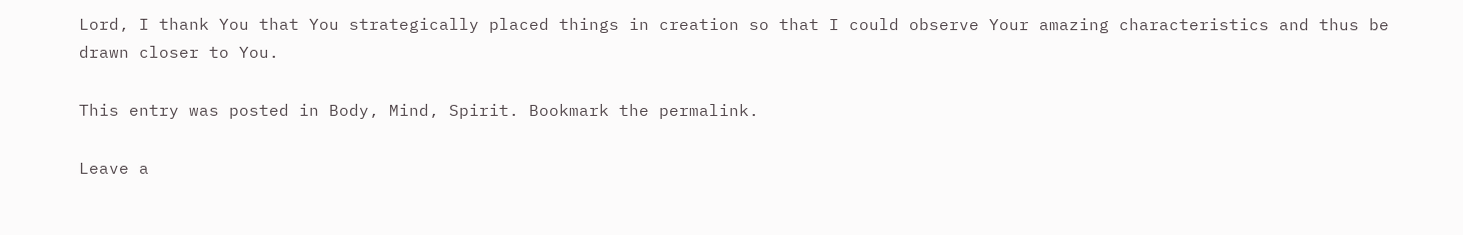Lord, I thank You that You strategically placed things in creation so that I could observe Your amazing characteristics and thus be drawn closer to You.

This entry was posted in Body, Mind, Spirit. Bookmark the permalink.

Leave a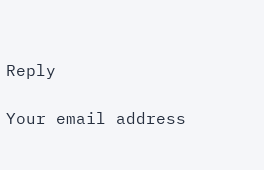Reply

Your email address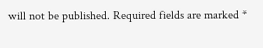will not be published. Required fields are marked *